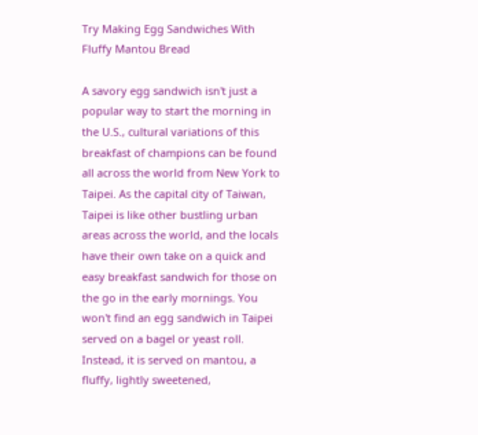Try Making Egg Sandwiches With Fluffy Mantou Bread

A savory egg sandwich isn't just a popular way to start the morning in the U.S., cultural variations of this breakfast of champions can be found all across the world from New York to Taipei. As the capital city of Taiwan, Taipei is like other bustling urban areas across the world, and the locals have their own take on a quick and easy breakfast sandwich for those on the go in the early mornings. You won't find an egg sandwich in Taipei served on a bagel or yeast roll. Instead, it is served on mantou, a fluffy, lightly sweetened,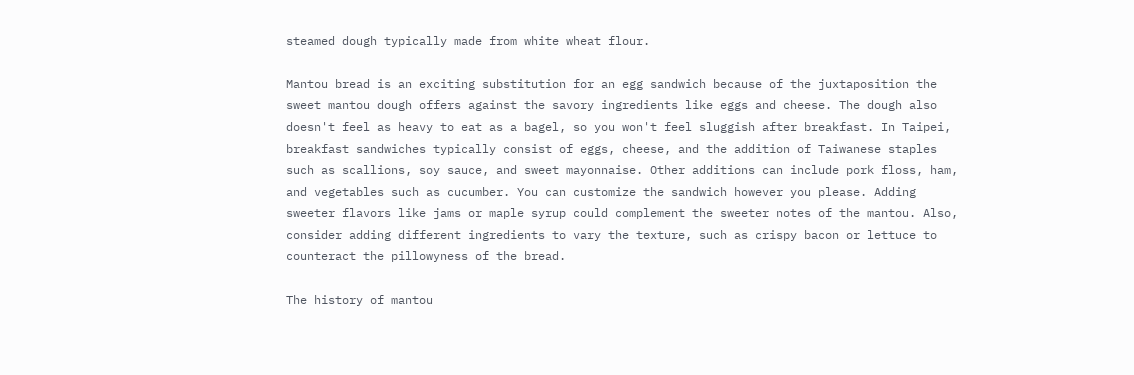steamed dough typically made from white wheat flour.

Mantou bread is an exciting substitution for an egg sandwich because of the juxtaposition the sweet mantou dough offers against the savory ingredients like eggs and cheese. The dough also doesn't feel as heavy to eat as a bagel, so you won't feel sluggish after breakfast. In Taipei, breakfast sandwiches typically consist of eggs, cheese, and the addition of Taiwanese staples such as scallions, soy sauce, and sweet mayonnaise. Other additions can include pork floss, ham, and vegetables such as cucumber. You can customize the sandwich however you please. Adding sweeter flavors like jams or maple syrup could complement the sweeter notes of the mantou. Also, consider adding different ingredients to vary the texture, such as crispy bacon or lettuce to counteract the pillowyness of the bread.

The history of mantou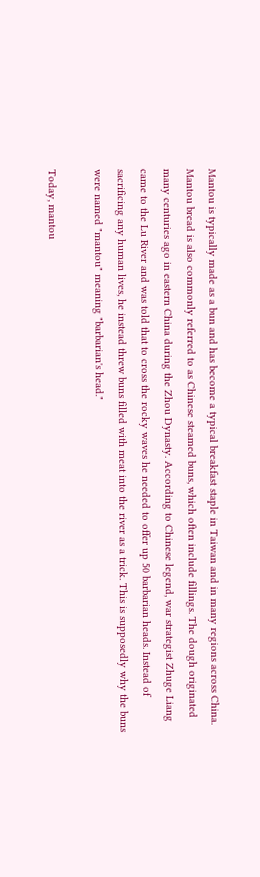Mantou is typically made as a bun and has become a typical breakfast staple in Taiwan and in many regions across China. Mantou bread is also commonly referred to as Chinese steamed buns, which often include fillings. The dough originated many centuries ago in eastern China during the Zhou Dynasty. According to Chinese legend, war strategist Zhuge Liang came to the Lu River and was told that to cross the rocky waves he needed to offer up 50 barbarian heads. Instead of sacrificing any human lives, he instead threw buns filled with meat into the river as a trick. This is supposedly why the buns were named "mantou" meaning "barbarian's head."

Today, mantou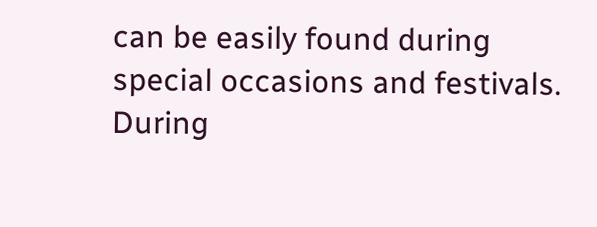can be easily found during special occasions and festivals. During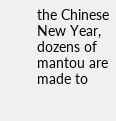the Chinese New Year, dozens of mantou are made to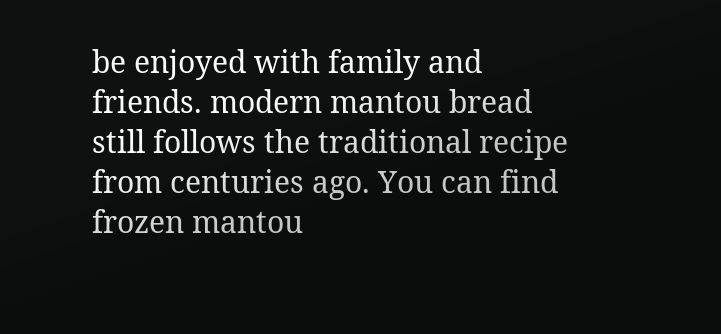be enjoyed with family and friends. modern mantou bread still follows the traditional recipe from centuries ago. You can find frozen mantou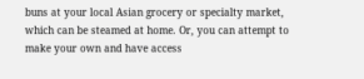buns at your local Asian grocery or specialty market, which can be steamed at home. Or, you can attempt to make your own and have access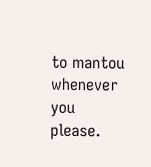to mantou whenever you please.